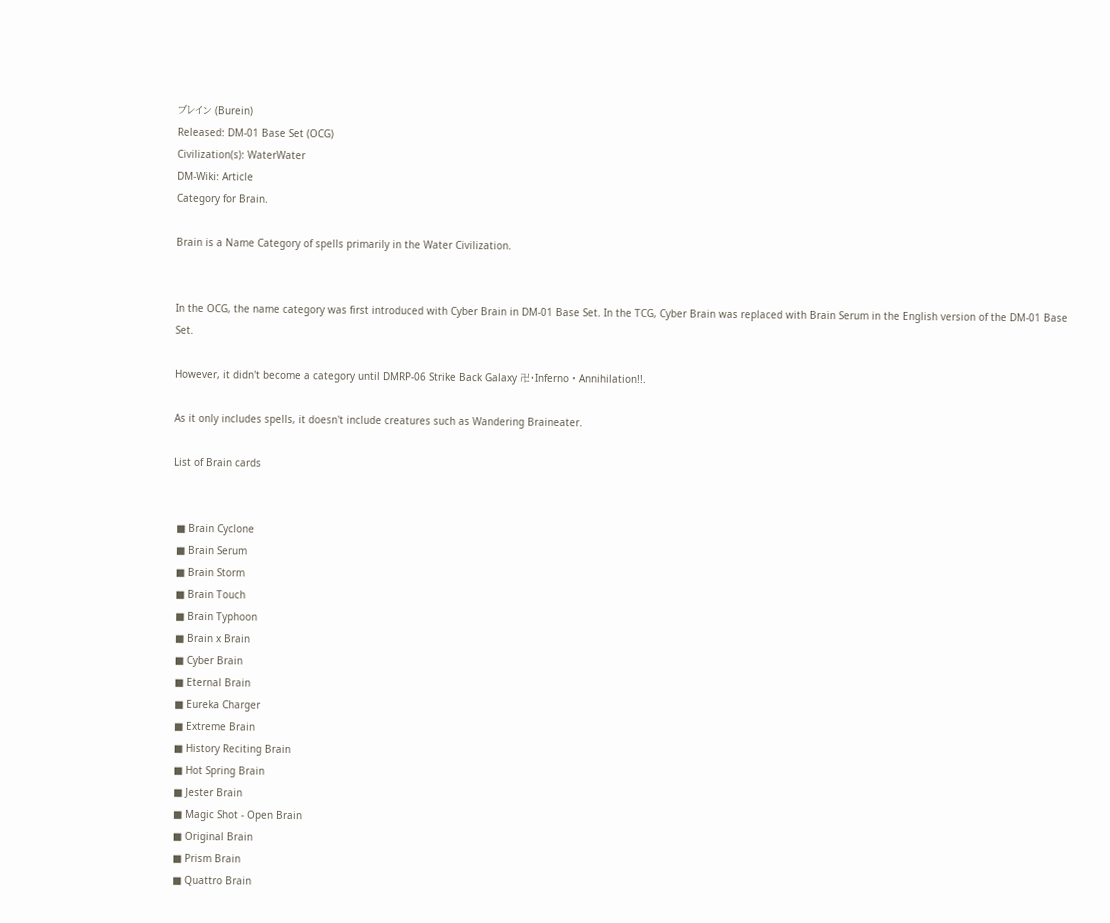ブレイン (Burein)
Released: DM-01 Base Set (OCG)
Civilization(s): WaterWater
DM-Wiki: Article
Category for Brain.

Brain is a Name Category of spells primarily in the Water Civilization.


In the OCG, the name category was first introduced with Cyber Brain in DM-01 Base Set. In the TCG, Cyber Brain was replaced with Brain Serum in the English version of the DM-01 Base Set.

However, it didn't become a category until DMRP-06 Strike Back Galaxy 卍・Inferno・Annihilation!!.

As it only includes spells, it doesn't include creatures such as Wandering Braineater.

List of Brain cards


 ■ Brain Cyclone
 ■ Brain Serum
 ■ Brain Storm
 ■ Brain Touch
 ■ Brain Typhoon
 ■ Brain x Brain
 ■ Cyber Brain
 ■ Eternal Brain
 ■ Eureka Charger
 ■ Extreme Brain
 ■ History Reciting Brain
 ■ Hot Spring Brain
 ■ Jester Brain
 ■ Magic Shot - Open Brain
 ■ Original Brain
 ■ Prism Brain
 ■ Quattro Brain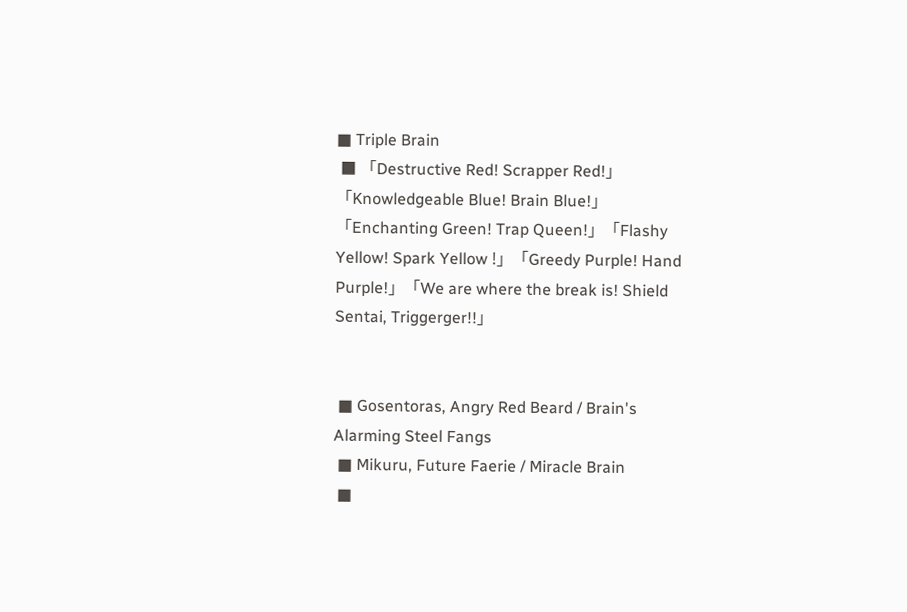■ Triple Brain
 ■ 「Destructive Red! Scrapper Red!」「Knowledgeable Blue! Brain Blue!」「Enchanting Green! Trap Queen!」「Flashy Yellow! Spark Yellow !」「Greedy Purple! Hand Purple!」「We are where the break is! Shield Sentai, Triggerger!!」


 ■ Gosentoras, Angry Red Beard / Brain's Alarming Steel Fangs
 ■ Mikuru, Future Faerie / Miracle Brain
 ■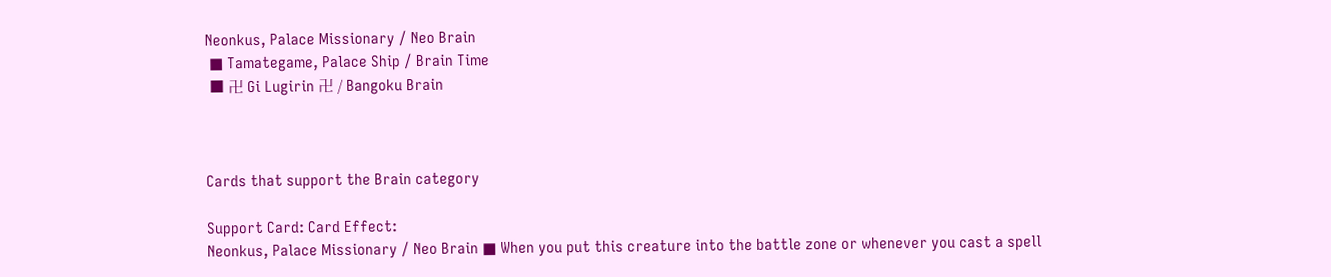Neonkus, Palace Missionary / Neo Brain
 ■ Tamategame, Palace Ship / Brain Time
 ■ 卍 Gi Lugirin 卍 / Bangoku Brain



Cards that support the Brain category

Support Card: Card Effect:
Neonkus, Palace Missionary / Neo Brain ■ When you put this creature into the battle zone or whenever you cast a spell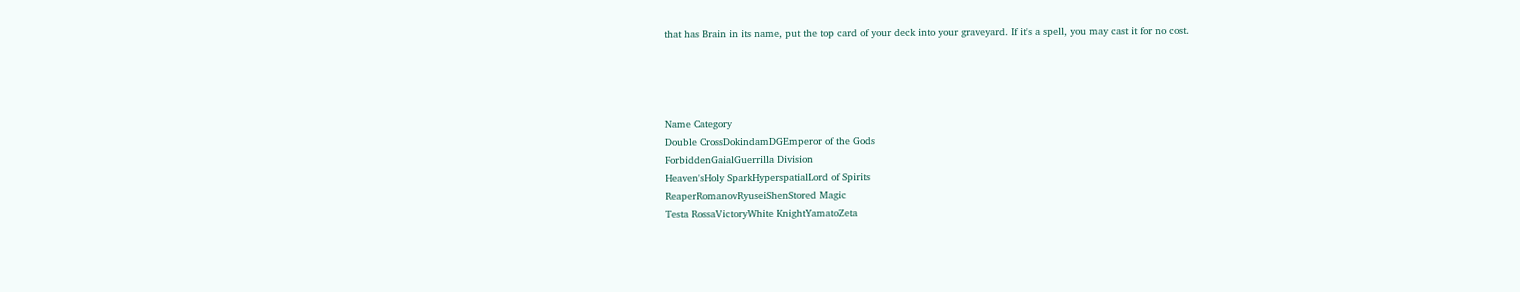that has Brain in its name, put the top card of your deck into your graveyard. If it's a spell, you may cast it for no cost.




Name Category
Double CrossDokindamDGEmperor of the Gods
ForbiddenGaialGuerrilla Division
Heaven'sHoly SparkHyperspatialLord of Spirits
ReaperRomanovRyuseiShenStored Magic
Testa RossaVictoryWhite KnightYamatoZeta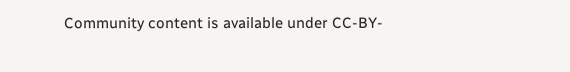Community content is available under CC-BY-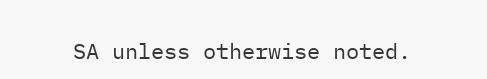SA unless otherwise noted.